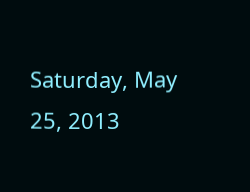Saturday, May 25, 2013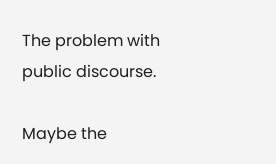The problem with public discourse.

Maybe the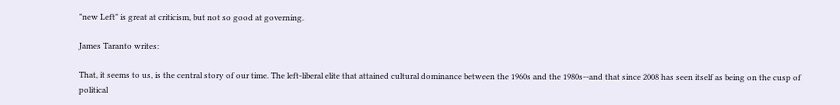"new Left" is great at criticism, but not so good at governing.

James Taranto writes:

That, it seems to us, is the central story of our time. The left-liberal elite that attained cultural dominance between the 1960s and the 1980s--and that since 2008 has seen itself as being on the cusp of political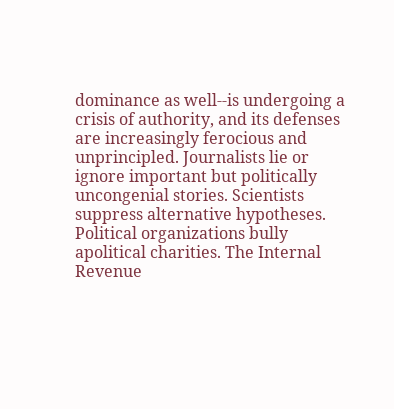dominance as well--is undergoing a crisis of authority, and its defenses are increasingly ferocious and unprincipled. Journalists lie or ignore important but politically uncongenial stories. Scientists suppress alternative hypotheses. Political organizations bully apolitical charities. The Internal Revenue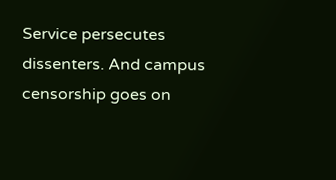Service persecutes dissenters. And campus censorship goes on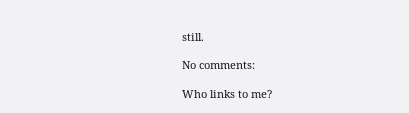still.

No comments:

Who links to me?